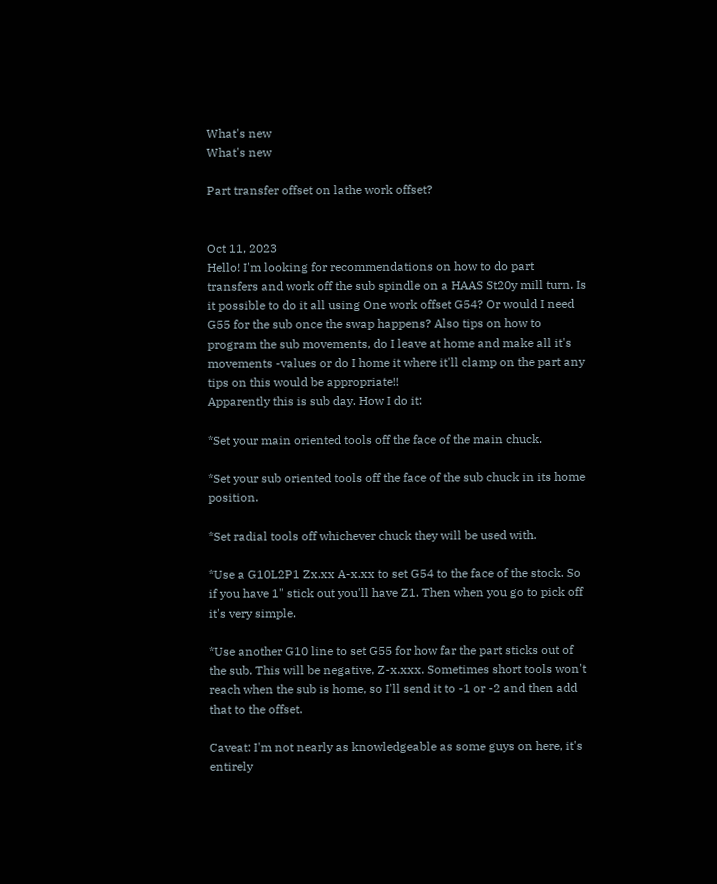What's new
What's new

Part transfer offset on lathe work offset?


Oct 11, 2023
Hello! I'm looking for recommendations on how to do part transfers and work off the sub spindle on a HAAS St20y mill turn. Is it possible to do it all using One work offset G54? Or would I need G55 for the sub once the swap happens? Also tips on how to program the sub movements, do I leave at home and make all it's movements -values or do I home it where it'll clamp on the part any tips on this would be appropriate!!
Apparently this is sub day. How I do it:

*Set your main oriented tools off the face of the main chuck.

*Set your sub oriented tools off the face of the sub chuck in its home position.

*Set radial tools off whichever chuck they will be used with.

*Use a G10L2P1 Zx.xx A-x.xx to set G54 to the face of the stock. So if you have 1" stick out you'll have Z1. Then when you go to pick off it's very simple.

*Use another G10 line to set G55 for how far the part sticks out of the sub. This will be negative, Z-x.xxx. Sometimes short tools won't reach when the sub is home, so I'll send it to -1 or -2 and then add that to the offset.

Caveat: I'm not nearly as knowledgeable as some guys on here, it's entirely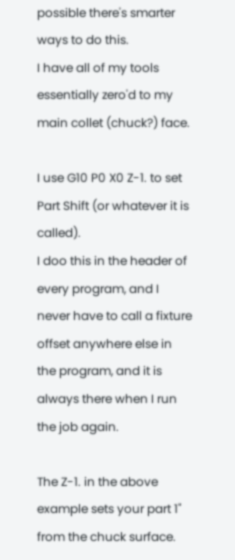possible there's smarter ways to do this.
I have all of my tools essentially zero'd to my main collet (chuck?) face.

I use G10 P0 X0 Z-1. to set Part Shift (or whatever it is called).
I doo this in the header of every program, and I never have to call a fixture offset anywhere else in the program, and it is always there when I run the job again.

The Z-1. in the above example sets your part 1" from the chuck surface.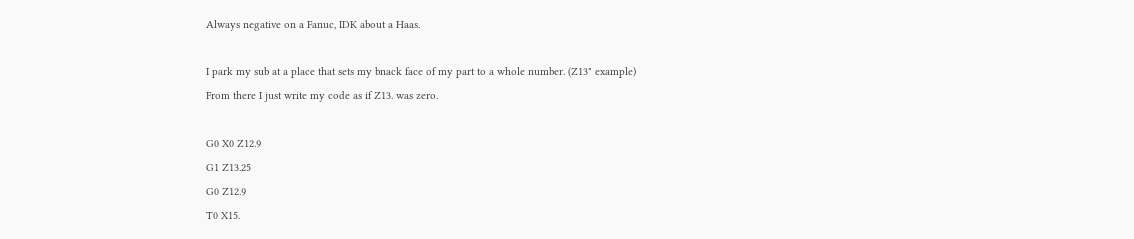Always negative on a Fanuc, IDK about a Haas.

I park my sub at a place that sets my bnack face of my part to a whole number. (Z13" example)
From there I just write my code as if Z13. was zero.

G0 X0 Z12.9
G1 Z13.25
G0 Z12.9
T0 X15.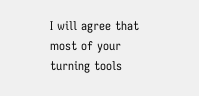I will agree that most of your turning tools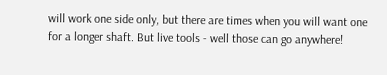will work one side only, but there are times when you will want one for a longer shaft. But live tools - well those can go anywhere!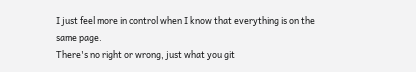I just feel more in control when I know that everything is on the same page.
There's no right or wrong, just what you git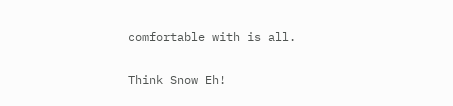comfortable with is all.


Think Snow Eh!